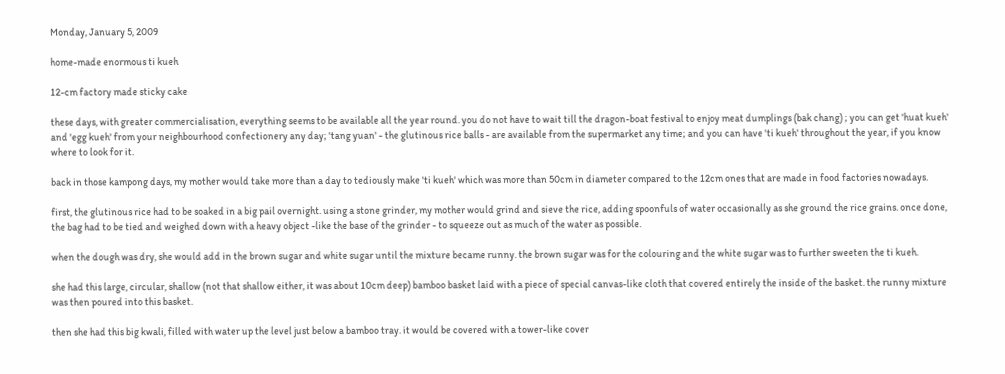Monday, January 5, 2009

home-made enormous ti kueh

12-cm factory made sticky cake

these days, with greater commercialisation, everything seems to be available all the year round. you do not have to wait till the dragon-boat festival to enjoy meat dumplings (bak chang) ; you can get 'huat kueh' and 'egg kueh' from your neighbourhood confectionery any day; 'tang yuan' - the glutinous rice balls - are available from the supermarket any time; and you can have 'ti kueh' throughout the year, if you know where to look for it.

back in those kampong days, my mother would take more than a day to tediously make 'ti kueh' which was more than 50cm in diameter compared to the 12cm ones that are made in food factories nowadays.

first, the glutinous rice had to be soaked in a big pail overnight. using a stone grinder, my mother would grind and sieve the rice, adding spoonfuls of water occasionally as she ground the rice grains. once done, the bag had to be tied and weighed down with a heavy object -like the base of the grinder - to squeeze out as much of the water as possible.

when the dough was dry, she would add in the brown sugar and white sugar until the mixture became runny. the brown sugar was for the colouring and the white sugar was to further sweeten the ti kueh.

she had this large, circular, shallow (not that shallow either, it was about 10cm deep) bamboo basket laid with a piece of special canvas-like cloth that covered entirely the inside of the basket. the runny mixture was then poured into this basket.

then she had this big kwali, filled with water up the level just below a bamboo tray. it would be covered with a tower-like cover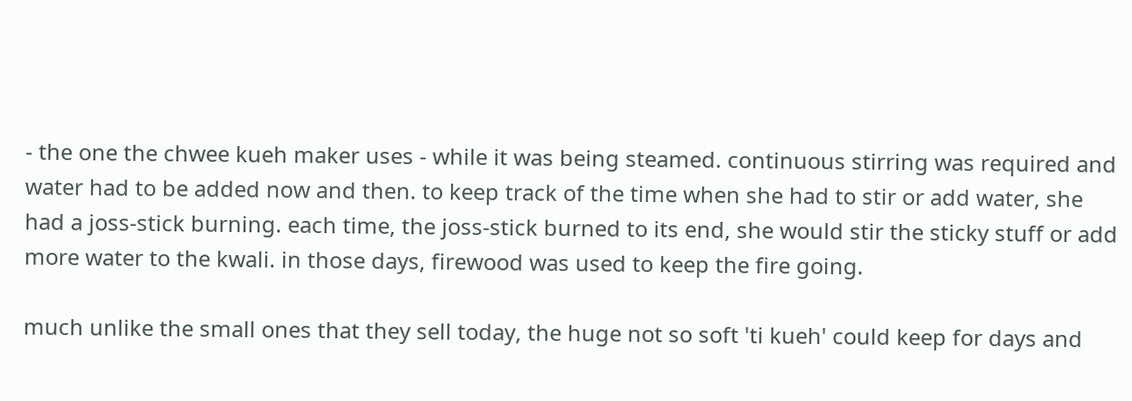- the one the chwee kueh maker uses - while it was being steamed. continuous stirring was required and water had to be added now and then. to keep track of the time when she had to stir or add water, she had a joss-stick burning. each time, the joss-stick burned to its end, she would stir the sticky stuff or add more water to the kwali. in those days, firewood was used to keep the fire going.

much unlike the small ones that they sell today, the huge not so soft 'ti kueh' could keep for days and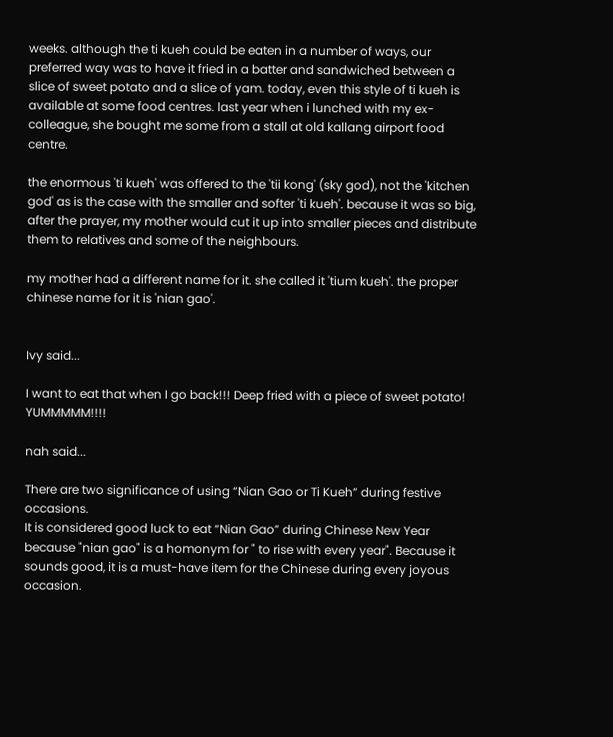weeks. although the ti kueh could be eaten in a number of ways, our preferred way was to have it fried in a batter and sandwiched between a slice of sweet potato and a slice of yam. today, even this style of ti kueh is available at some food centres. last year when i lunched with my ex-colleague, she bought me some from a stall at old kallang airport food centre.

the enormous 'ti kueh' was offered to the 'tii kong' (sky god), not the 'kitchen god' as is the case with the smaller and softer 'ti kueh'. because it was so big, after the prayer, my mother would cut it up into smaller pieces and distribute them to relatives and some of the neighbours.

my mother had a different name for it. she called it 'tium kueh'. the proper chinese name for it is 'nian gao'.


Ivy said...

I want to eat that when I go back!!! Deep fried with a piece of sweet potato! YUMMMMM!!!!

nah said...

There are two significance of using “Nian Gao or Ti Kueh” during festive occasions.
It is considered good luck to eat “Nian Gao” during Chinese New Year because "nian gao" is a homonym for " to rise with every year". Because it sounds good, it is a must-have item for the Chinese during every joyous occasion.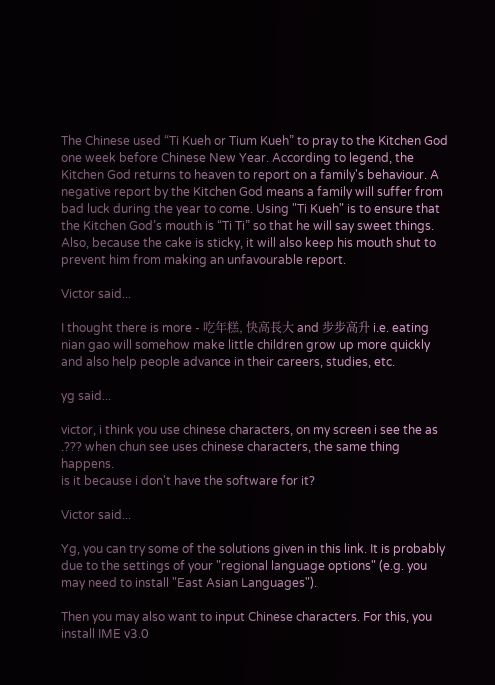The Chinese used “Ti Kueh or Tium Kueh” to pray to the Kitchen God one week before Chinese New Year. According to legend, the Kitchen God returns to heaven to report on a family's behaviour. A negative report by the Kitchen God means a family will suffer from bad luck during the year to come. Using "Ti Kueh" is to ensure that the Kitchen God’s mouth is “Ti Ti” so that he will say sweet things. Also, because the cake is sticky, it will also keep his mouth shut to prevent him from making an unfavourable report.

Victor said...

I thought there is more - 吃年糕, 快高長大 and 步步高升 i.e. eating nian gao will somehow make little children grow up more quickly and also help people advance in their careers, studies, etc.

yg said...

victor, i think you use chinese characters, on my screen i see the as .??? when chun see uses chinese characters, the same thing happens.
is it because i don't have the software for it?

Victor said...

Yg, you can try some of the solutions given in this link. It is probably due to the settings of your "regional language options" (e.g. you may need to install "East Asian Languages").

Then you may also want to input Chinese characters. For this, you install IME v3.0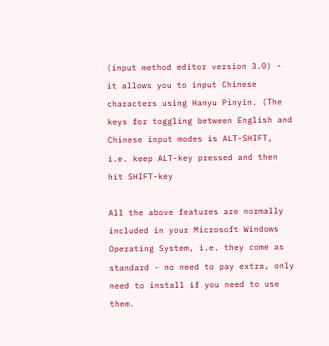(input method editor version 3.0) - it allows you to input Chinese characters using Hanyu Pinyin. (The keys for toggling between English and Chinese input modes is ALT-SHIFT, i.e. keep ALT-key pressed and then hit SHIFT-key

All the above features are normally included in your Microsoft Windows Operating System, i.e. they come as standard - no need to pay extra, only need to install if you need to use them.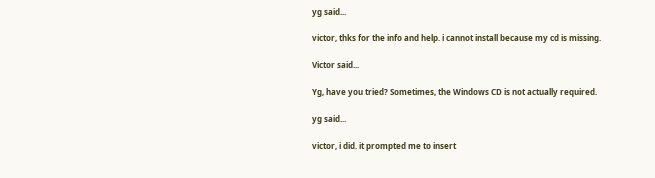yg said...

victor, thks for the info and help. i cannot install because my cd is missing.

Victor said...

Yg, have you tried? Sometimes, the Windows CD is not actually required.

yg said...

victor, i did. it prompted me to insert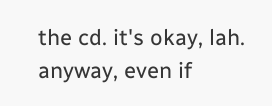the cd. it's okay, lah. anyway, even if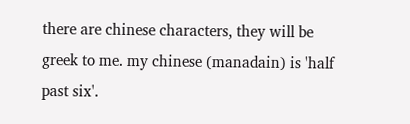there are chinese characters, they will be greek to me. my chinese (manadain) is 'half past six'.